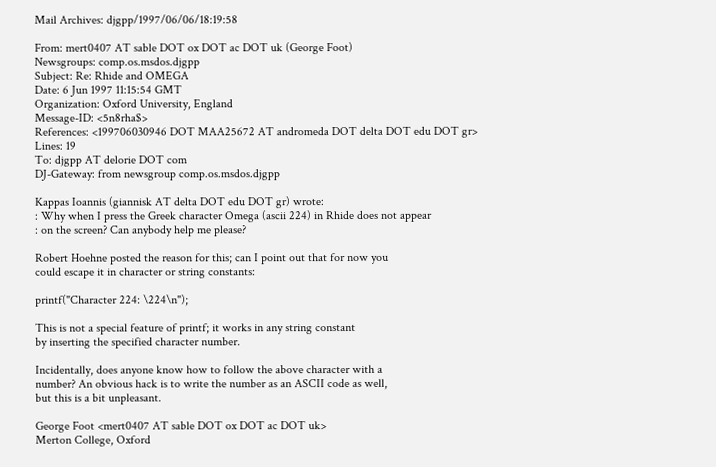Mail Archives: djgpp/1997/06/06/18:19:58

From: mert0407 AT sable DOT ox DOT ac DOT uk (George Foot)
Newsgroups: comp.os.msdos.djgpp
Subject: Re: Rhide and OMEGA
Date: 6 Jun 1997 11:15:54 GMT
Organization: Oxford University, England
Message-ID: <5n8rha$>
References: <199706030946 DOT MAA25672 AT andromeda DOT delta DOT edu DOT gr>
Lines: 19
To: djgpp AT delorie DOT com
DJ-Gateway: from newsgroup comp.os.msdos.djgpp

Kappas Ioannis (giannisk AT delta DOT edu DOT gr) wrote:
: Why when I press the Greek character Omega (ascii 224) in Rhide does not appear
: on the screen? Can anybody help me please?

Robert Hoehne posted the reason for this; can I point out that for now you
could escape it in character or string constants:

printf("Character 224: \224\n");

This is not a special feature of printf; it works in any string constant
by inserting the specified character number.

Incidentally, does anyone know how to follow the above character with a
number? An obvious hack is to write the number as an ASCII code as well,
but this is a bit unpleasant.

George Foot <mert0407 AT sable DOT ox DOT ac DOT uk>
Merton College, Oxford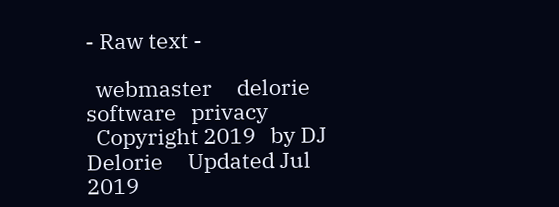- Raw text -

  webmaster     delorie software   privacy
  Copyright 2019   by DJ Delorie     Updated Jul 2019